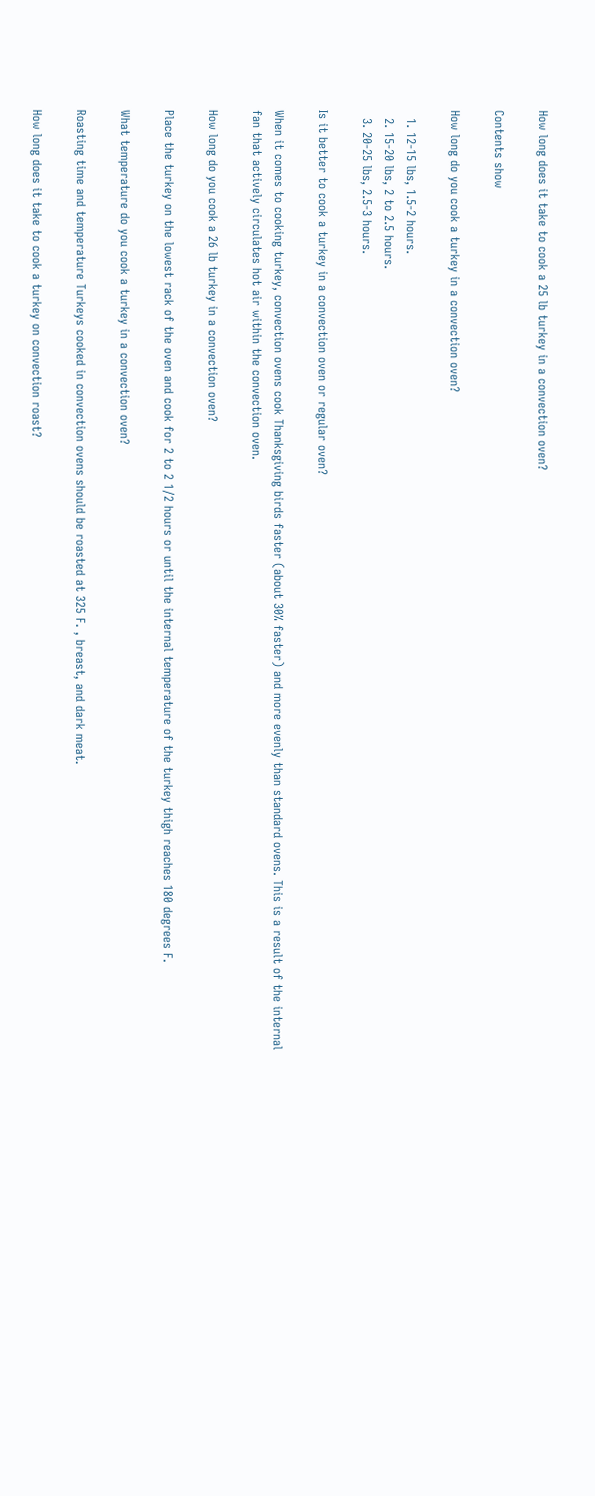How long does it take to cook a 25 lb turkey in a convection oven?

Contents show

How long do you cook a turkey in a convection oven?

  1. 12-15 lbs, 1.5-2 hours.
  2. 15-20 lbs, 2 to 2.5 hours.
  3. 20-25 lbs, 2.5-3 hours.

Is it better to cook a turkey in a convection oven or regular oven?

When it comes to cooking turkey, convection ovens cook Thanksgiving birds faster (about 30% faster) and more evenly than standard ovens. This is a result of the internal fan that actively circulates hot air within the convection oven.

How long do you cook a 26 lb turkey in a convection oven?

Place the turkey on the lowest rack of the oven and cook for 2 to 2 1/2 hours or until the internal temperature of the turkey thigh reaches 180 degrees F.

What temperature do you cook a turkey in a convection oven?

Roasting time and temperature Turkeys cooked in convection ovens should be roasted at 325 F. , breast, and dark meat.

How long does it take to cook a turkey on convection roast?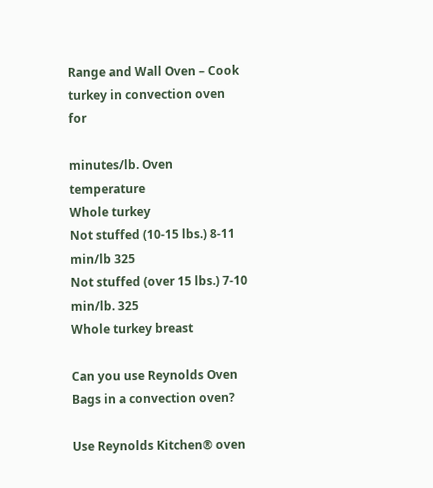Range and Wall Oven – Cook turkey in convection oven for

minutes/lb. Oven temperature
Whole turkey
Not stuffed (10-15 lbs.) 8-11 min/lb 325
Not stuffed (over 15 lbs.) 7-10 min/lb. 325
Whole turkey breast

Can you use Reynolds Oven Bags in a convection oven?

Use Reynolds Kitchen® oven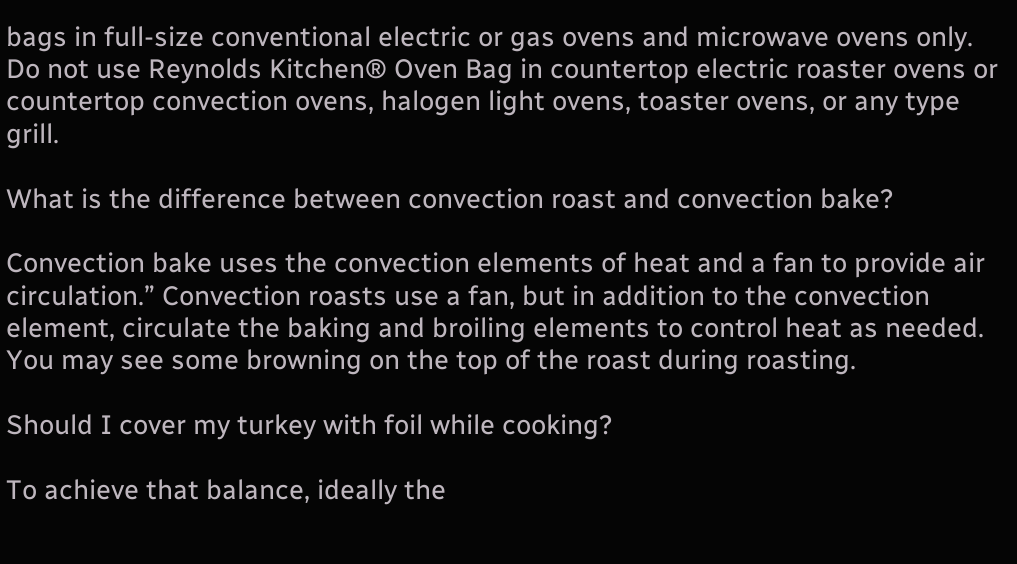bags in full-size conventional electric or gas ovens and microwave ovens only. Do not use Reynolds Kitchen® Oven Bag in countertop electric roaster ovens or countertop convection ovens, halogen light ovens, toaster ovens, or any type grill.

What is the difference between convection roast and convection bake?

Convection bake uses the convection elements of heat and a fan to provide air circulation.” Convection roasts use a fan, but in addition to the convection element, circulate the baking and broiling elements to control heat as needed. You may see some browning on the top of the roast during roasting.

Should I cover my turkey with foil while cooking?

To achieve that balance, ideally the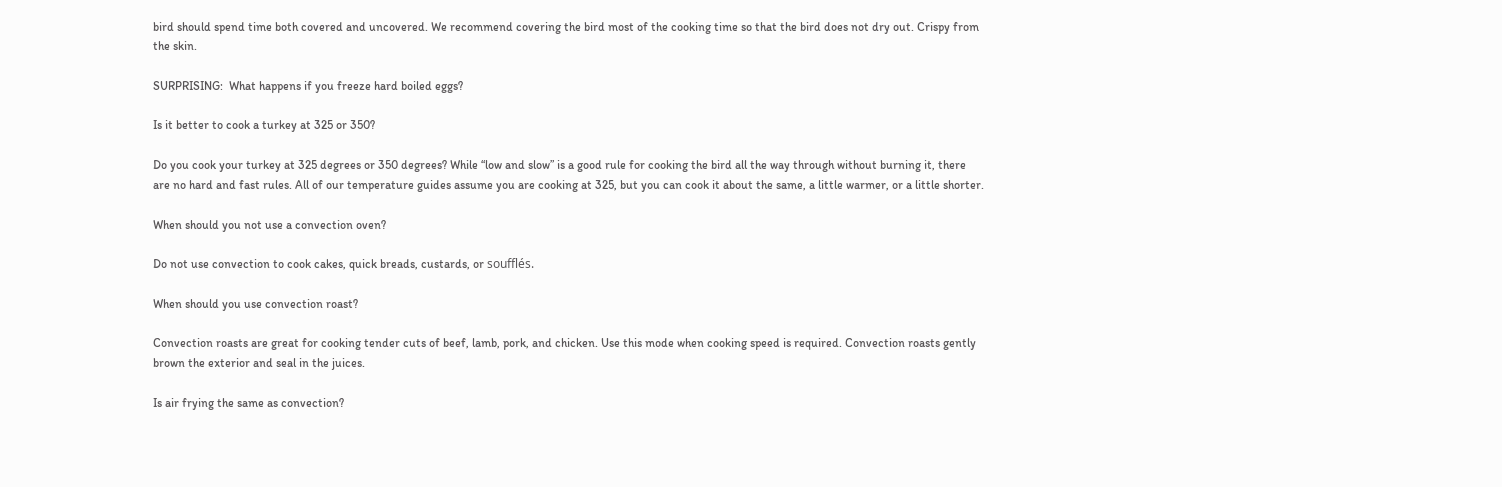bird should spend time both covered and uncovered. We recommend covering the bird most of the cooking time so that the bird does not dry out. Crispy from the skin.

SURPRISING:  What happens if you freeze hard boiled eggs?

Is it better to cook a turkey at 325 or 350?

Do you cook your turkey at 325 degrees or 350 degrees? While “low and slow” is a good rule for cooking the bird all the way through without burning it, there are no hard and fast rules. All of our temperature guides assume you are cooking at 325, but you can cook it about the same, a little warmer, or a little shorter.

When should you not use a convection oven?

Do not use convection to cook cakes, quick breads, custards, or soufflés.

When should you use convection roast?

Convection roasts are great for cooking tender cuts of beef, lamb, pork, and chicken. Use this mode when cooking speed is required. Convection roasts gently brown the exterior and seal in the juices.

Is air frying the same as convection?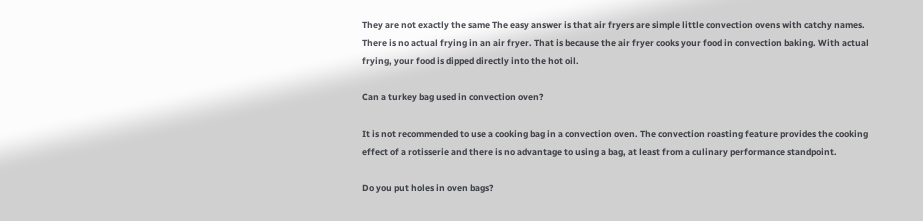They are not exactly the same The easy answer is that air fryers are simple little convection ovens with catchy names. There is no actual frying in an air fryer. That is because the air fryer cooks your food in convection baking. With actual frying, your food is dipped directly into the hot oil.

Can a turkey bag used in convection oven?

It is not recommended to use a cooking bag in a convection oven. The convection roasting feature provides the cooking effect of a rotisserie and there is no advantage to using a bag, at least from a culinary performance standpoint.

Do you put holes in oven bags?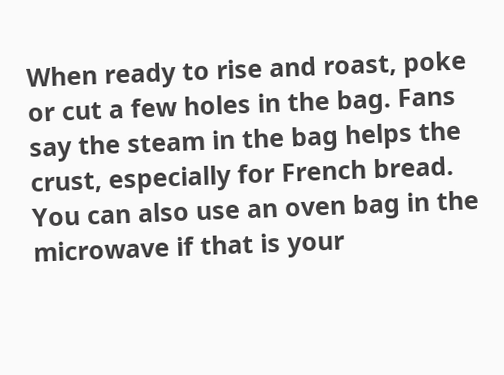When ready to rise and roast, poke or cut a few holes in the bag. Fans say the steam in the bag helps the crust, especially for French bread. You can also use an oven bag in the microwave if that is your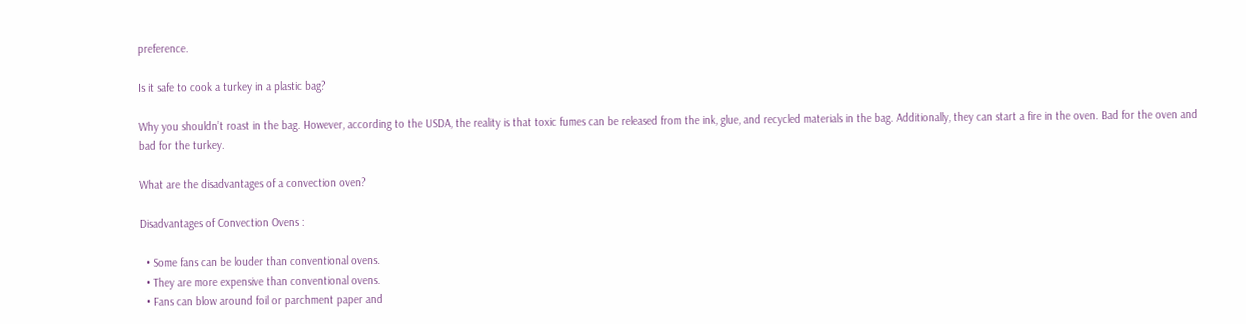preference.

Is it safe to cook a turkey in a plastic bag?

Why you shouldn’t roast in the bag. However, according to the USDA, the reality is that toxic fumes can be released from the ink, glue, and recycled materials in the bag. Additionally, they can start a fire in the oven. Bad for the oven and bad for the turkey.

What are the disadvantages of a convection oven?

Disadvantages of Convection Ovens :

  • Some fans can be louder than conventional ovens.
  • They are more expensive than conventional ovens.
  • Fans can blow around foil or parchment paper and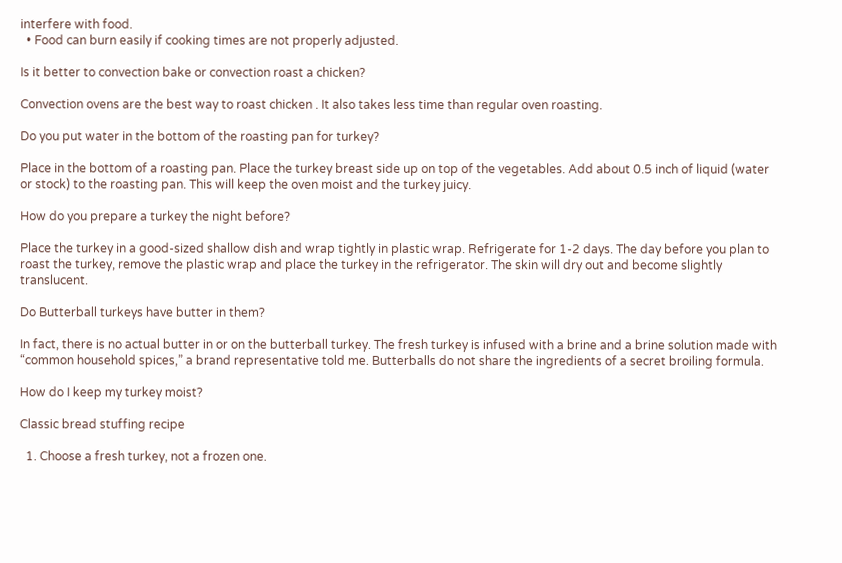interfere with food.
  • Food can burn easily if cooking times are not properly adjusted.

Is it better to convection bake or convection roast a chicken?

Convection ovens are the best way to roast chicken . It also takes less time than regular oven roasting.

Do you put water in the bottom of the roasting pan for turkey?

Place in the bottom of a roasting pan. Place the turkey breast side up on top of the vegetables. Add about 0.5 inch of liquid (water or stock) to the roasting pan. This will keep the oven moist and the turkey juicy.

How do you prepare a turkey the night before?

Place the turkey in a good-sized shallow dish and wrap tightly in plastic wrap. Refrigerate for 1-2 days. The day before you plan to roast the turkey, remove the plastic wrap and place the turkey in the refrigerator. The skin will dry out and become slightly translucent.

Do Butterball turkeys have butter in them?

In fact, there is no actual butter in or on the butterball turkey. The fresh turkey is infused with a brine and a brine solution made with “common household spices,” a brand representative told me. Butterballs do not share the ingredients of a secret broiling formula.

How do I keep my turkey moist?

Classic bread stuffing recipe

  1. Choose a fresh turkey, not a frozen one.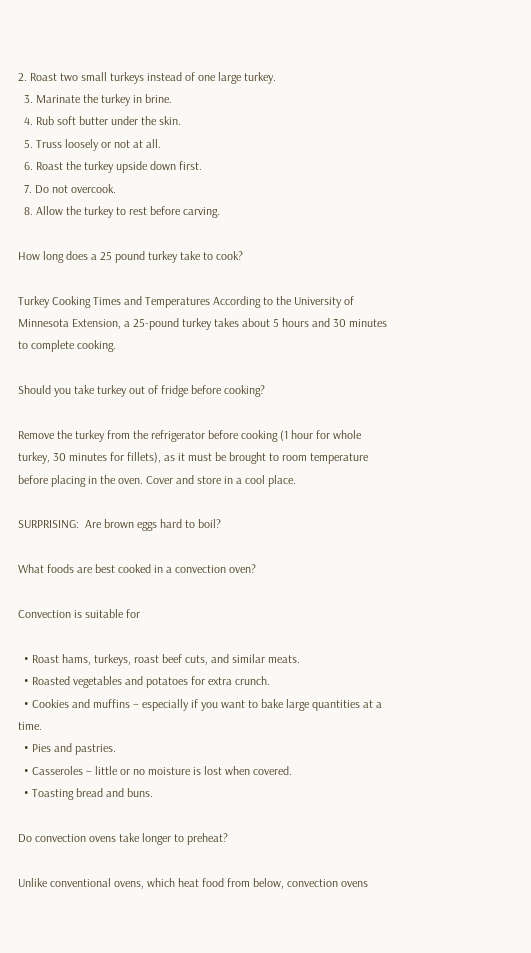2. Roast two small turkeys instead of one large turkey.
  3. Marinate the turkey in brine.
  4. Rub soft butter under the skin.
  5. Truss loosely or not at all.
  6. Roast the turkey upside down first.
  7. Do not overcook.
  8. Allow the turkey to rest before carving.

How long does a 25 pound turkey take to cook?

Turkey Cooking Times and Temperatures According to the University of Minnesota Extension, a 25-pound turkey takes about 5 hours and 30 minutes to complete cooking.

Should you take turkey out of fridge before cooking?

Remove the turkey from the refrigerator before cooking (1 hour for whole turkey, 30 minutes for fillets), as it must be brought to room temperature before placing in the oven. Cover and store in a cool place.

SURPRISING:  Are brown eggs hard to boil?

What foods are best cooked in a convection oven?

Convection is suitable for

  • Roast hams, turkeys, roast beef cuts, and similar meats.
  • Roasted vegetables and potatoes for extra crunch.
  • Cookies and muffins – especially if you want to bake large quantities at a time.
  • Pies and pastries.
  • Casseroles – little or no moisture is lost when covered.
  • Toasting bread and buns.

Do convection ovens take longer to preheat?

Unlike conventional ovens, which heat food from below, convection ovens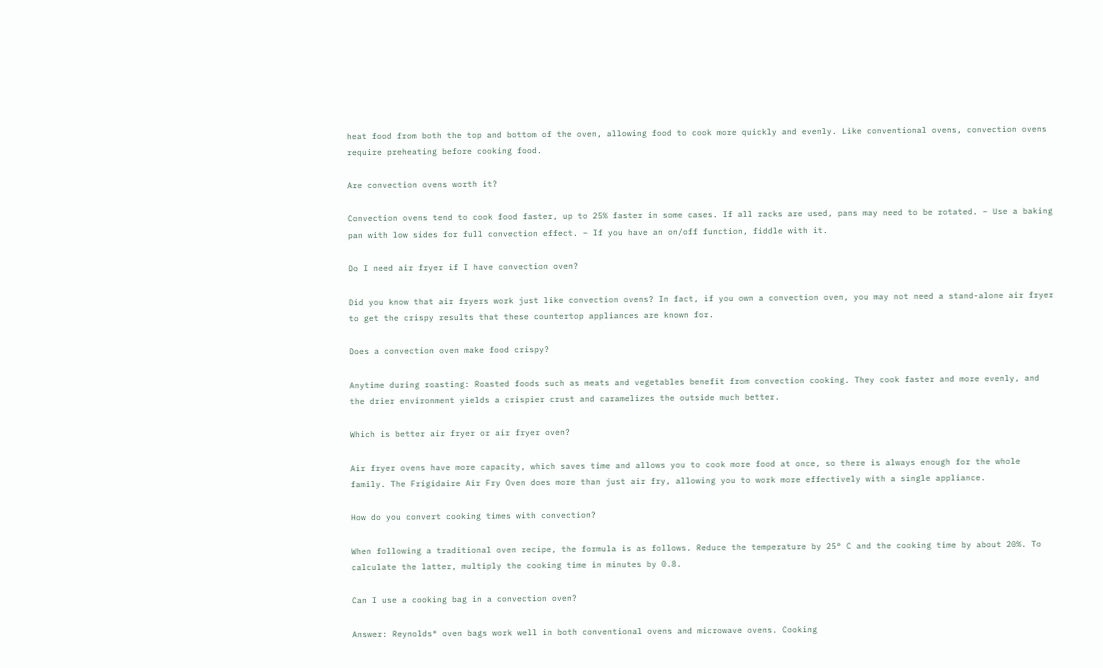heat food from both the top and bottom of the oven, allowing food to cook more quickly and evenly. Like conventional ovens, convection ovens require preheating before cooking food.

Are convection ovens worth it?

Convection ovens tend to cook food faster, up to 25% faster in some cases. If all racks are used, pans may need to be rotated. – Use a baking pan with low sides for full convection effect. – If you have an on/off function, fiddle with it.

Do I need air fryer if I have convection oven?

Did you know that air fryers work just like convection ovens? In fact, if you own a convection oven, you may not need a stand-alone air fryer to get the crispy results that these countertop appliances are known for.

Does a convection oven make food crispy?

Anytime during roasting: Roasted foods such as meats and vegetables benefit from convection cooking. They cook faster and more evenly, and the drier environment yields a crispier crust and caramelizes the outside much better.

Which is better air fryer or air fryer oven?

Air fryer ovens have more capacity, which saves time and allows you to cook more food at once, so there is always enough for the whole family. The Frigidaire Air Fry Oven does more than just air fry, allowing you to work more effectively with a single appliance.

How do you convert cooking times with convection?

When following a traditional oven recipe, the formula is as follows. Reduce the temperature by 25° C and the cooking time by about 20%. To calculate the latter, multiply the cooking time in minutes by 0.8.

Can I use a cooking bag in a convection oven?

Answer: Reynolds® oven bags work well in both conventional ovens and microwave ovens. Cooking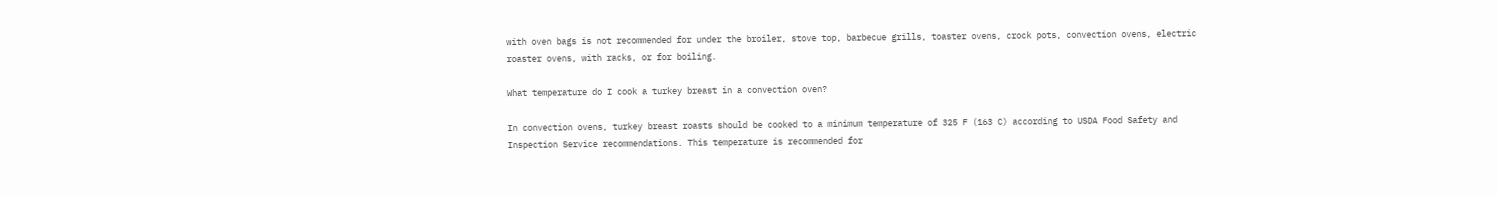with oven bags is not recommended for under the broiler, stove top, barbecue grills, toaster ovens, crock pots, convection ovens, electric roaster ovens, with racks, or for boiling.

What temperature do I cook a turkey breast in a convection oven?

In convection ovens, turkey breast roasts should be cooked to a minimum temperature of 325 F (163 C) according to USDA Food Safety and Inspection Service recommendations. This temperature is recommended for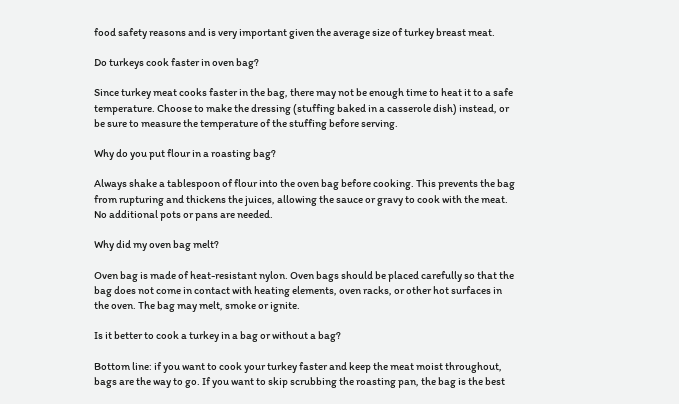food safety reasons and is very important given the average size of turkey breast meat.

Do turkeys cook faster in oven bag?

Since turkey meat cooks faster in the bag, there may not be enough time to heat it to a safe temperature. Choose to make the dressing (stuffing baked in a casserole dish) instead, or be sure to measure the temperature of the stuffing before serving.

Why do you put flour in a roasting bag?

Always shake a tablespoon of flour into the oven bag before cooking. This prevents the bag from rupturing and thickens the juices, allowing the sauce or gravy to cook with the meat. No additional pots or pans are needed.

Why did my oven bag melt?

Oven bag is made of heat-resistant nylon. Oven bags should be placed carefully so that the bag does not come in contact with heating elements, oven racks, or other hot surfaces in the oven. The bag may melt, smoke or ignite.

Is it better to cook a turkey in a bag or without a bag?

Bottom line: if you want to cook your turkey faster and keep the meat moist throughout, bags are the way to go. If you want to skip scrubbing the roasting pan, the bag is the best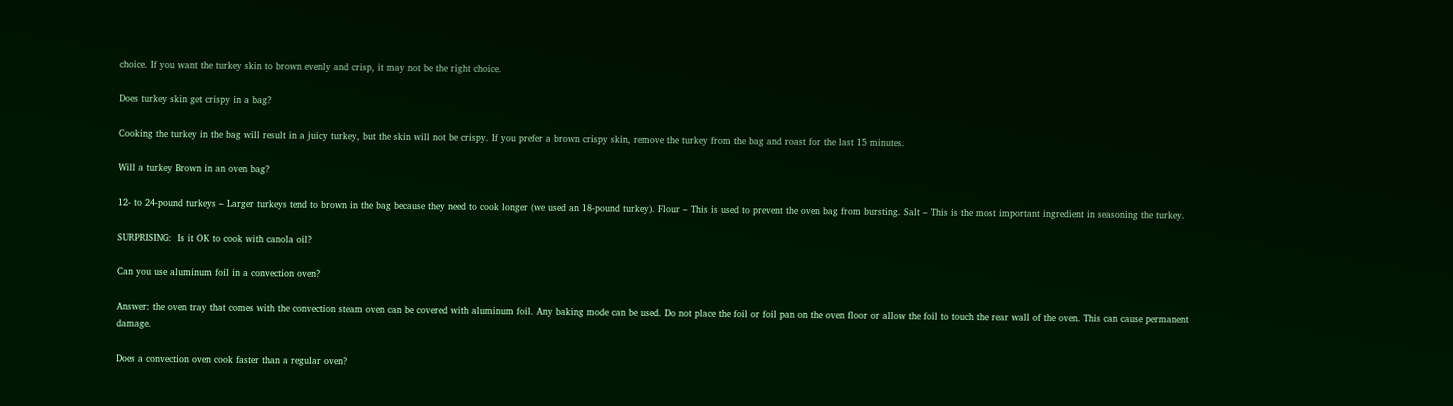choice. If you want the turkey skin to brown evenly and crisp, it may not be the right choice.

Does turkey skin get crispy in a bag?

Cooking the turkey in the bag will result in a juicy turkey, but the skin will not be crispy. If you prefer a brown crispy skin, remove the turkey from the bag and roast for the last 15 minutes.

Will a turkey Brown in an oven bag?

12- to 24-pound turkeys – Larger turkeys tend to brown in the bag because they need to cook longer (we used an 18-pound turkey). Flour – This is used to prevent the oven bag from bursting. Salt – This is the most important ingredient in seasoning the turkey.

SURPRISING:  Is it OK to cook with canola oil?

Can you use aluminum foil in a convection oven?

Answer: the oven tray that comes with the convection steam oven can be covered with aluminum foil. Any baking mode can be used. Do not place the foil or foil pan on the oven floor or allow the foil to touch the rear wall of the oven. This can cause permanent damage.

Does a convection oven cook faster than a regular oven?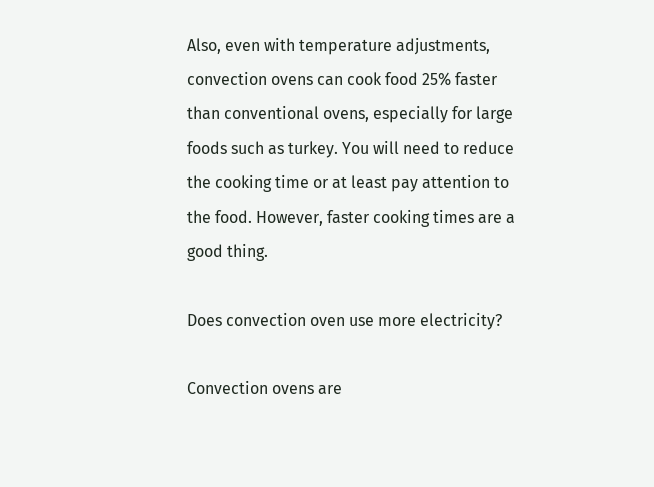Also, even with temperature adjustments, convection ovens can cook food 25% faster than conventional ovens, especially for large foods such as turkey. You will need to reduce the cooking time or at least pay attention to the food. However, faster cooking times are a good thing.

Does convection oven use more electricity?

Convection ovens are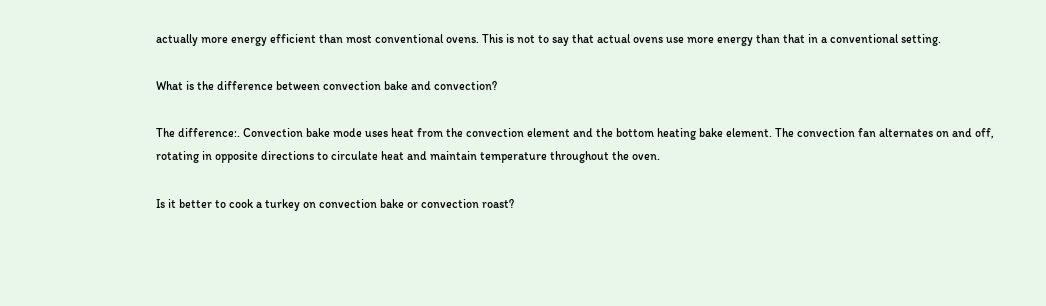actually more energy efficient than most conventional ovens. This is not to say that actual ovens use more energy than that in a conventional setting.

What is the difference between convection bake and convection?

The difference:. Convection bake mode uses heat from the convection element and the bottom heating bake element. The convection fan alternates on and off, rotating in opposite directions to circulate heat and maintain temperature throughout the oven.

Is it better to cook a turkey on convection bake or convection roast?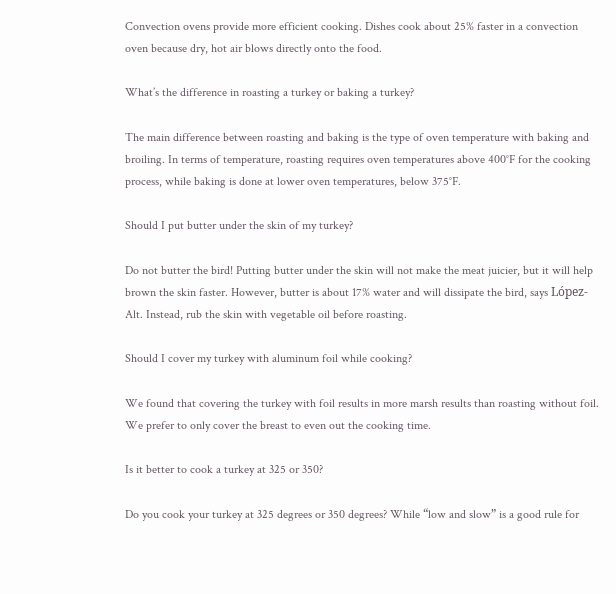Convection ovens provide more efficient cooking. Dishes cook about 25% faster in a convection oven because dry, hot air blows directly onto the food.

What’s the difference in roasting a turkey or baking a turkey?

The main difference between roasting and baking is the type of oven temperature with baking and broiling. In terms of temperature, roasting requires oven temperatures above 400°F for the cooking process, while baking is done at lower oven temperatures, below 375°F.

Should I put butter under the skin of my turkey?

Do not butter the bird! Putting butter under the skin will not make the meat juicier, but it will help brown the skin faster. However, butter is about 17% water and will dissipate the bird, says López-Alt. Instead, rub the skin with vegetable oil before roasting.

Should I cover my turkey with aluminum foil while cooking?

We found that covering the turkey with foil results in more marsh results than roasting without foil. We prefer to only cover the breast to even out the cooking time.

Is it better to cook a turkey at 325 or 350?

Do you cook your turkey at 325 degrees or 350 degrees? While “low and slow” is a good rule for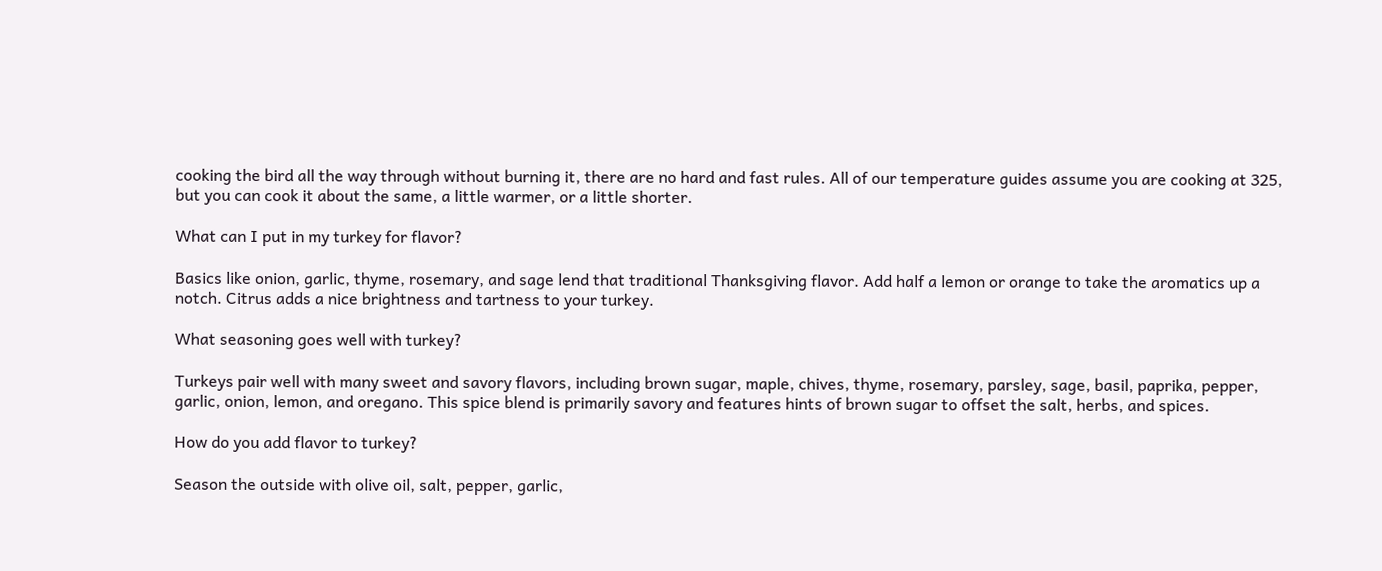cooking the bird all the way through without burning it, there are no hard and fast rules. All of our temperature guides assume you are cooking at 325, but you can cook it about the same, a little warmer, or a little shorter.

What can I put in my turkey for flavor?

Basics like onion, garlic, thyme, rosemary, and sage lend that traditional Thanksgiving flavor. Add half a lemon or orange to take the aromatics up a notch. Citrus adds a nice brightness and tartness to your turkey.

What seasoning goes well with turkey?

Turkeys pair well with many sweet and savory flavors, including brown sugar, maple, chives, thyme, rosemary, parsley, sage, basil, paprika, pepper, garlic, onion, lemon, and oregano. This spice blend is primarily savory and features hints of brown sugar to offset the salt, herbs, and spices.

How do you add flavor to turkey?

Season the outside with olive oil, salt, pepper, garlic,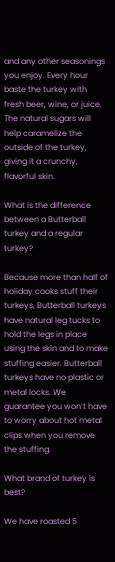and any other seasonings you enjoy. Every hour baste the turkey with fresh beer, wine, or juice. The natural sugars will help caramelize the outside of the turkey, giving it a crunchy, flavorful skin.

What is the difference between a Butterball turkey and a regular turkey?

Because more than half of holiday cooks stuff their turkeys, Butterball turkeys have natural leg tucks to hold the legs in place using the skin and to make stuffing easier. Butterball turkeys have no plastic or metal locks. We guarantee you won’t have to worry about hot metal clips when you remove the stuffing.

What brand of turkey is best?

We have roasted 5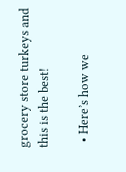grocery store turkeys and this is the best!

  • Here’s how we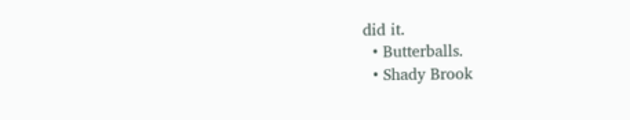did it.
  • Butterballs.
  • Shady Brook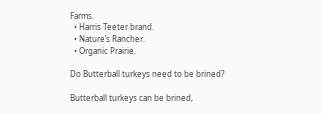Farms.
  • Harris Teeter brand.
  • Nature’s Rancher.
  • Organic Prairie.

Do Butterball turkeys need to be brined?

Butterball turkeys can be brined,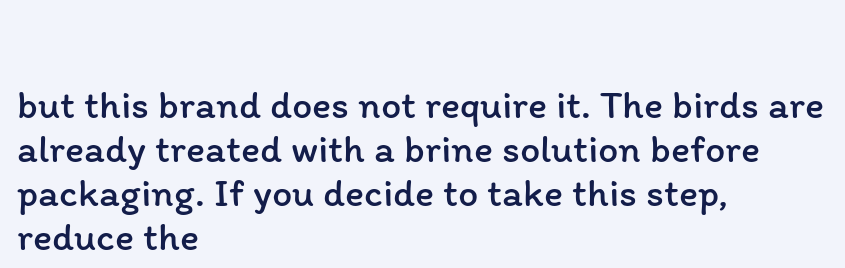but this brand does not require it. The birds are already treated with a brine solution before packaging. If you decide to take this step, reduce the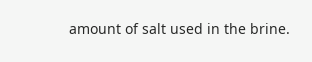amount of salt used in the brine.